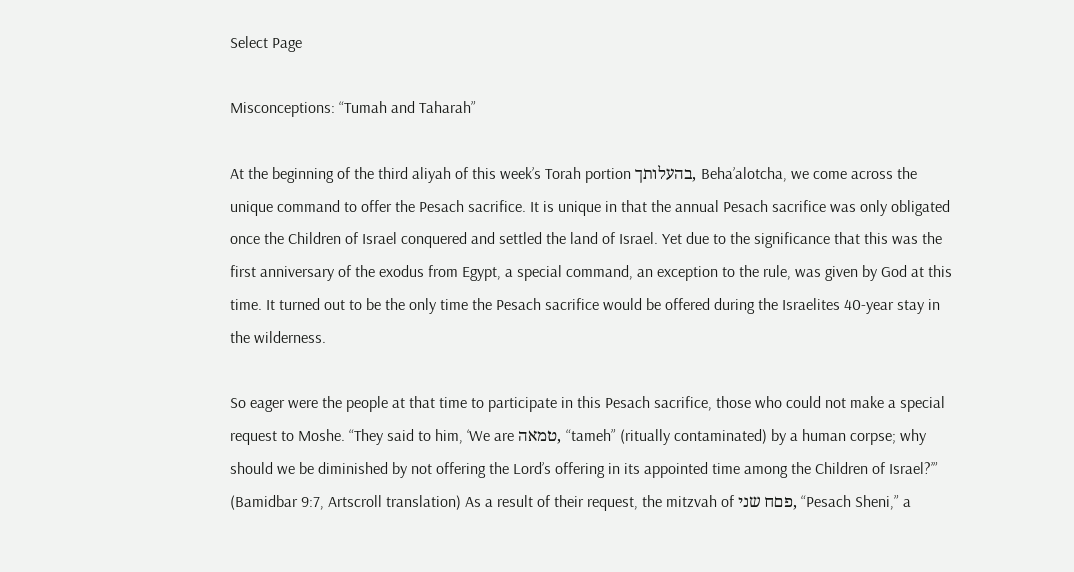Select Page

Misconceptions: “Tumah and Taharah”

At the beginning of the third aliyah of this week’s Torah portion בהעלותך, Beha’alotcha, we come across the unique command to offer the Pesach sacrifice. It is unique in that the annual Pesach sacrifice was only obligated once the Children of Israel conquered and settled the land of Israel. Yet due to the significance that this was the first anniversary of the exodus from Egypt, a special command, an exception to the rule, was given by God at this time. It turned out to be the only time the Pesach sacrifice would be offered during the Israelites 40-year stay in the wilderness.

So eager were the people at that time to participate in this Pesach sacrifice, those who could not make a special request to Moshe. “They said to him, ‘We are טמאה, “tameh” (ritually contaminated) by a human corpse; why should we be diminished by not offering the Lord’s offering in its appointed time among the Children of Israel?’” (Bamidbar 9:7, Artscroll translation) As a result of their request, the mitzvah of פםח שני, “Pesach Sheni,” a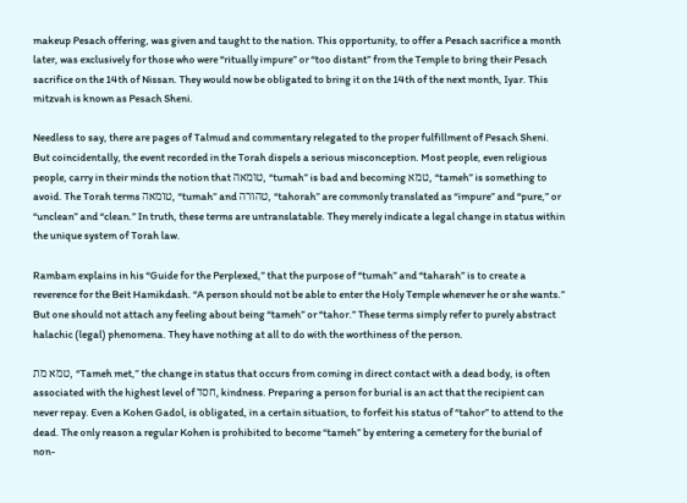makeup Pesach offering, was given and taught to the nation. This opportunity, to offer a Pesach sacrifice a month later, was exclusively for those who were “ritually impure” or “too distant” from the Temple to bring their Pesach sacrifice on the 14th of Nissan. They would now be obligated to bring it on the 14th of the next month, Iyar. This mitzvah is known as Pesach Sheni.

Needless to say, there are pages of Talmud and commentary relegated to the proper fulfillment of Pesach Sheni. But coincidentally, the event recorded in the Torah dispels a serious misconception. Most people, even religious people, carry in their minds the notion that טומאה, “tumah” is bad and becoming טמא, “tameh” is something to avoid. The Torah terms טומאה, “tumah” and טהורה, “tahorah” are commonly translated as “impure” and “pure,” or “unclean” and “clean.” In truth, these terms are untranslatable. They merely indicate a legal change in status within the unique system of Torah law.

Rambam explains in his “Guide for the Perplexed,” that the purpose of “tumah” and “taharah” is to create a reverence for the Beit Hamikdash. “A person should not be able to enter the Holy Temple whenever he or she wants.” But one should not attach any feeling about being “tameh” or “tahor.” These terms simply refer to purely abstract halachic (legal) phenomena. They have nothing at all to do with the worthiness of the person.

טמא מת, “Tameh met,” the change in status that occurs from coming in direct contact with a dead body, is often associated with the highest level of חסד, kindness. Preparing a person for burial is an act that the recipient can never repay. Even a Kohen Gadol, is obligated, in a certain situation, to forfeit his status of “tahor” to attend to the dead. The only reason a regular Kohen is prohibited to become “tameh” by entering a cemetery for the burial of non-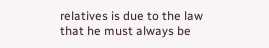relatives is due to the law that he must always be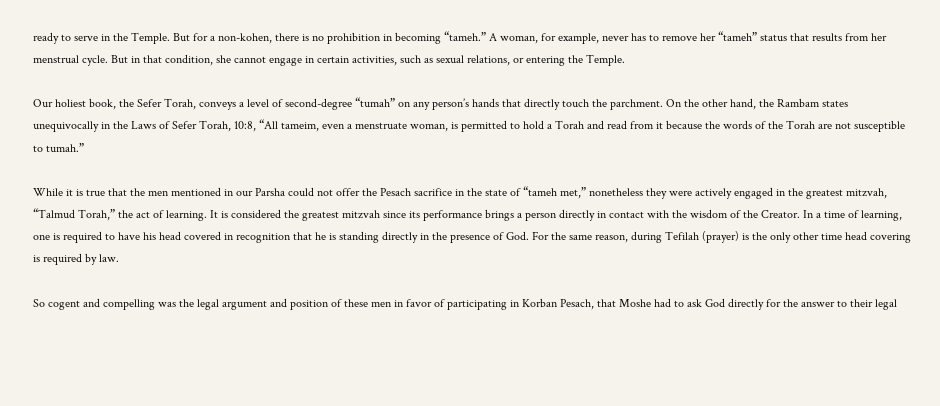ready to serve in the Temple. But for a non-kohen, there is no prohibition in becoming “tameh.” A woman, for example, never has to remove her “tameh” status that results from her menstrual cycle. But in that condition, she cannot engage in certain activities, such as sexual relations, or entering the Temple.

Our holiest book, the Sefer Torah, conveys a level of second-degree “tumah” on any person’s hands that directly touch the parchment. On the other hand, the Rambam states unequivocally in the Laws of Sefer Torah, 10:8, “All tameim, even a menstruate woman, is permitted to hold a Torah and read from it because the words of the Torah are not susceptible to tumah.”

While it is true that the men mentioned in our Parsha could not offer the Pesach sacrifice in the state of “tameh met,” nonetheless they were actively engaged in the greatest mitzvah, “Talmud Torah,” the act of learning. It is considered the greatest mitzvah since its performance brings a person directly in contact with the wisdom of the Creator. In a time of learning, one is required to have his head covered in recognition that he is standing directly in the presence of God. For the same reason, during Tefilah (prayer) is the only other time head covering is required by law.

So cogent and compelling was the legal argument and position of these men in favor of participating in Korban Pesach, that Moshe had to ask God directly for the answer to their legal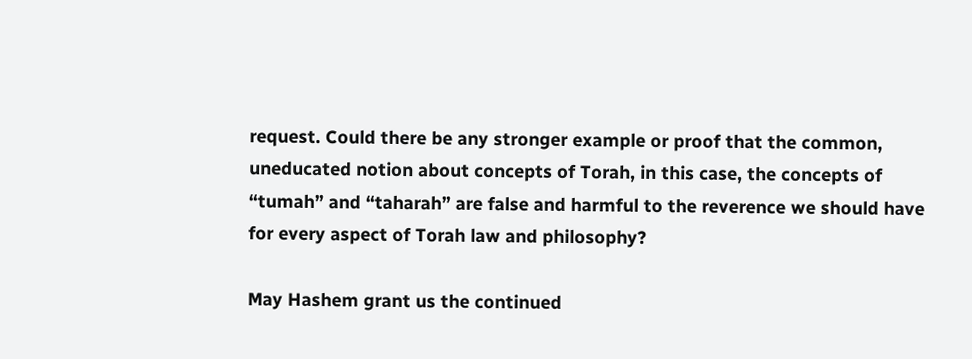request. Could there be any stronger example or proof that the common, uneducated notion about concepts of Torah, in this case, the concepts of “tumah” and “taharah” are false and harmful to the reverence we should have for every aspect of Torah law and philosophy?

May Hashem grant us the continued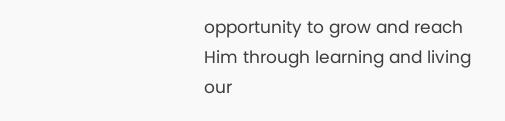opportunity to grow and reach Him through learning and living our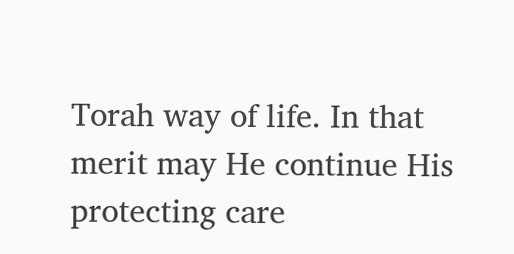Torah way of life. In that merit may He continue His protecting care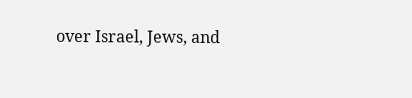over Israel, Jews, and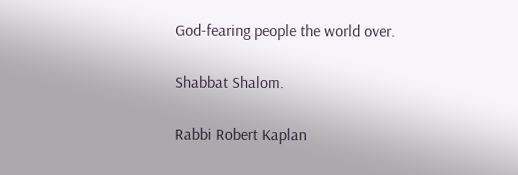God-fearing people the world over.

Shabbat Shalom.

Rabbi Robert Kaplan